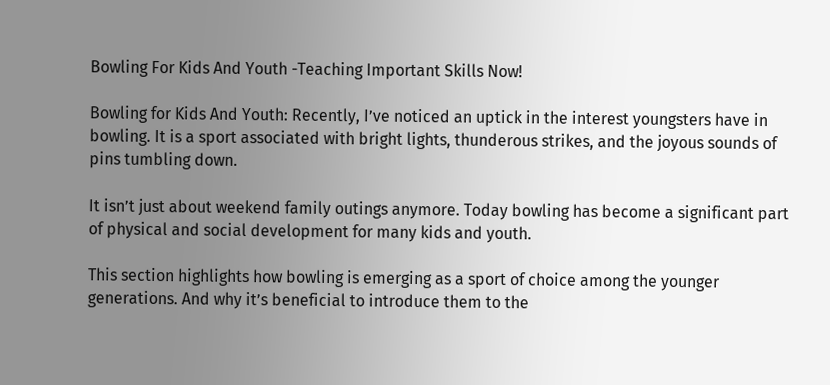Bowling For Kids And Youth -Teaching Important Skills Now!

Bowling for Kids And Youth: Recently, I’ve noticed an uptick in the interest youngsters have in bowling. It is a sport associated with bright lights, thunderous strikes, and the joyous sounds of pins tumbling down.

It isn’t just about weekend family outings anymore. Today bowling has become a significant part of physical and social development for many kids and youth.

This section highlights how bowling is emerging as a sport of choice among the younger generations. And why it’s beneficial to introduce them to the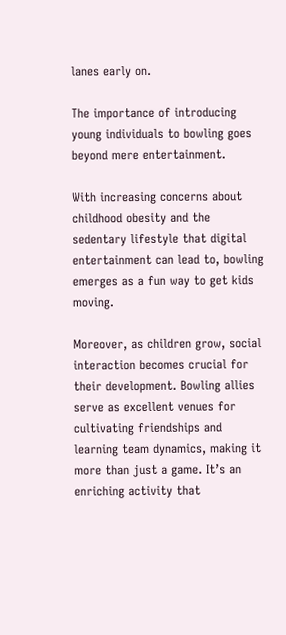lanes early on.

The importance of introducing young individuals to bowling goes beyond mere entertainment.

With increasing concerns about childhood obesity and the sedentary lifestyle that digital entertainment can lead to, bowling emerges as a fun way to get kids moving.

Moreover, as children grow, social interaction becomes crucial for their development. Bowling allies serve as excellent venues for cultivating friendships and learning team dynamics, making it more than just a game. It’s an enriching activity that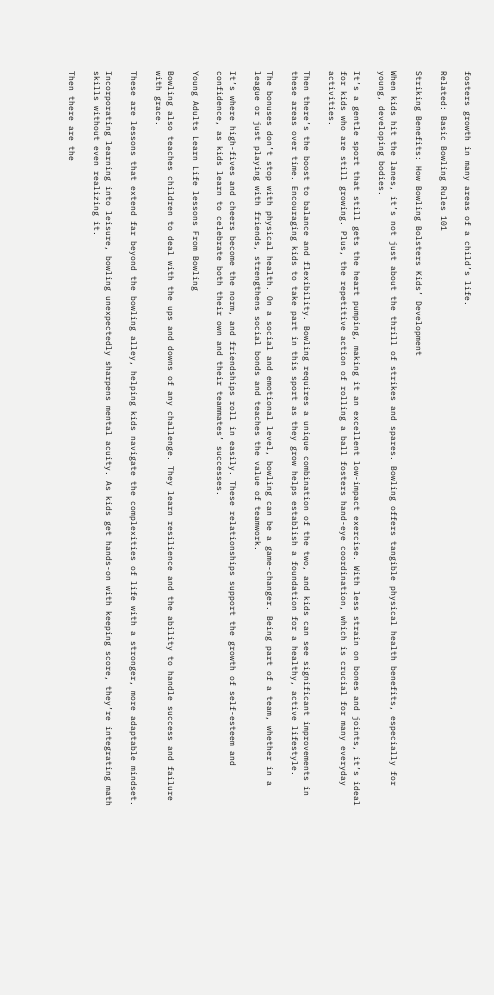fosters growth in many areas of a child’s life.

Related: Basic Bowling Rules 101

Striking Benefits: How Bowling Bolsters Kids’ Development

When kids hit the lanes, it’s not just about the thrill of strikes and spares. Bowling offers tangible physical health benefits, especially for young, developing bodies.

It’s a gentle sport that still gets the heart pumping, making it an excellent low-impact exercise. With less strain on bones and joints, it’s ideal for kids who are still growing. Plus, the repetitive action of rolling a ball fosters hand-eye coordination, which is crucial for many everyday activities.

Then there’s the boost to balance and flexibility. Bowling requires a unique combination of the two, and kids can see significant improvements in these areas over time. Encouraging kids to take part in this sport as they grow helps establish a foundation for a healthy, active lifestyle.

The bonuses don’t stop with physical health. On a social and emotional level, bowling can be a game-changer. Being part of a team, whether in a league or just playing with friends, strengthens social bonds and teaches the value of teamwork.

It’s where high-fives and cheers become the norm, and friendships roll in easily. These relationships support the growth of self-esteem and confidence, as kids learn to celebrate both their own and their teammates’ successes.

Young Adults Learn Life lessons From Bowling

Bowling also teaches children to deal with the ups and downs of any challenge. They learn resilience and the ability to handle success and failure with grace.

These are lessons that extend far beyond the bowling alley, helping kids navigate the complexities of life with a stronger, more adaptable mindset.

Incorporating learning into leisure, bowling unexpectedly sharpens mental acuity. As kids get hands-on with keeping score, they’re integrating math skills without even realizing it.

Then there are the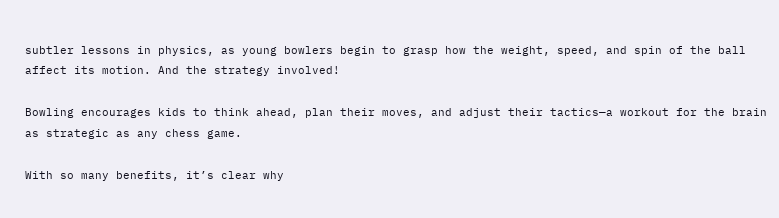subtler lessons in physics, as young bowlers begin to grasp how the weight, speed, and spin of the ball affect its motion. And the strategy involved!

Bowling encourages kids to think ahead, plan their moves, and adjust their tactics—a workout for the brain as strategic as any chess game.

With so many benefits, it’s clear why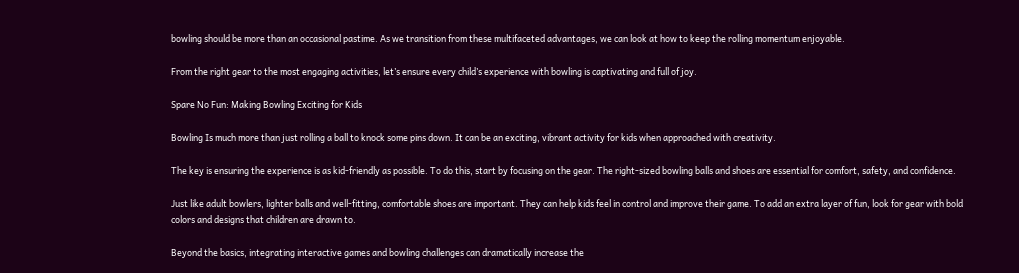bowling should be more than an occasional pastime. As we transition from these multifaceted advantages, we can look at how to keep the rolling momentum enjoyable.

From the right gear to the most engaging activities, let’s ensure every child’s experience with bowling is captivating and full of joy.

Spare No Fun: Making Bowling Exciting for Kids

Bowling Is much more than just rolling a ball to knock some pins down. It can be an exciting, vibrant activity for kids when approached with creativity.

The key is ensuring the experience is as kid-friendly as possible. To do this, start by focusing on the gear. The right-sized bowling balls and shoes are essential for comfort, safety, and confidence.

Just like adult bowlers, lighter balls and well-fitting, comfortable shoes are important. They can help kids feel in control and improve their game. To add an extra layer of fun, look for gear with bold colors and designs that children are drawn to.

Beyond the basics, integrating interactive games and bowling challenges can dramatically increase the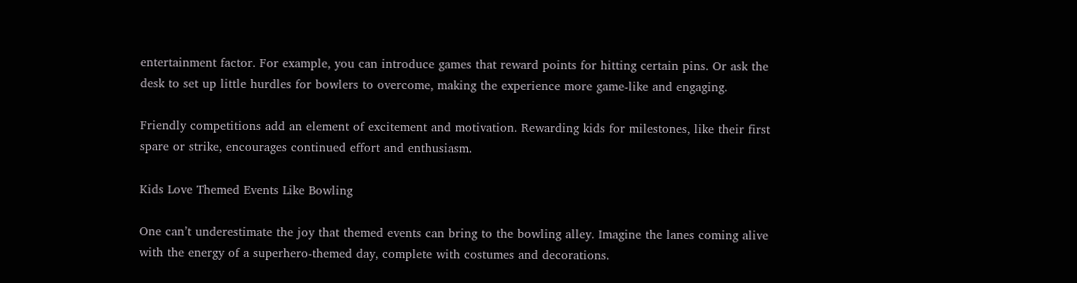entertainment factor. For example, you can introduce games that reward points for hitting certain pins. Or ask the desk to set up little hurdles for bowlers to overcome, making the experience more game-like and engaging.

Friendly competitions add an element of excitement and motivation. Rewarding kids for milestones, like their first spare or strike, encourages continued effort and enthusiasm.

Kids Love Themed Events Like Bowling

One can’t underestimate the joy that themed events can bring to the bowling alley. Imagine the lanes coming alive with the energy of a superhero-themed day, complete with costumes and decorations.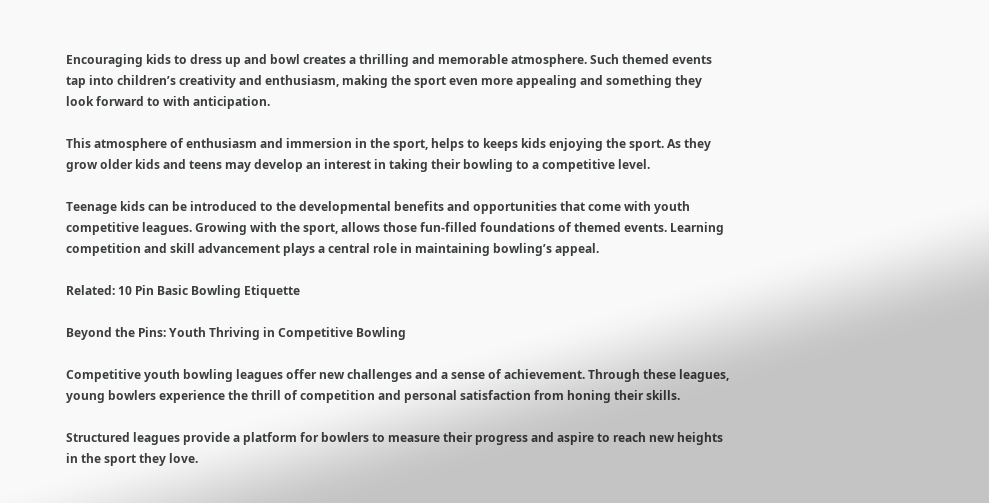Encouraging kids to dress up and bowl creates a thrilling and memorable atmosphere. Such themed events tap into children’s creativity and enthusiasm, making the sport even more appealing and something they look forward to with anticipation.

This atmosphere of enthusiasm and immersion in the sport, helps to keeps kids enjoying the sport. As they grow older kids and teens may develop an interest in taking their bowling to a competitive level.

Teenage kids can be introduced to the developmental benefits and opportunities that come with youth competitive leagues. Growing with the sport, allows those fun-filled foundations of themed events. Learning competition and skill advancement plays a central role in maintaining bowling’s appeal.

Related: 10 Pin Basic Bowling Etiquette

Beyond the Pins: Youth Thriving in Competitive Bowling

Competitive youth bowling leagues offer new challenges and a sense of achievement. Through these leagues, young bowlers experience the thrill of competition and personal satisfaction from honing their skills.

Structured leagues provide a platform for bowlers to measure their progress and aspire to reach new heights in the sport they love.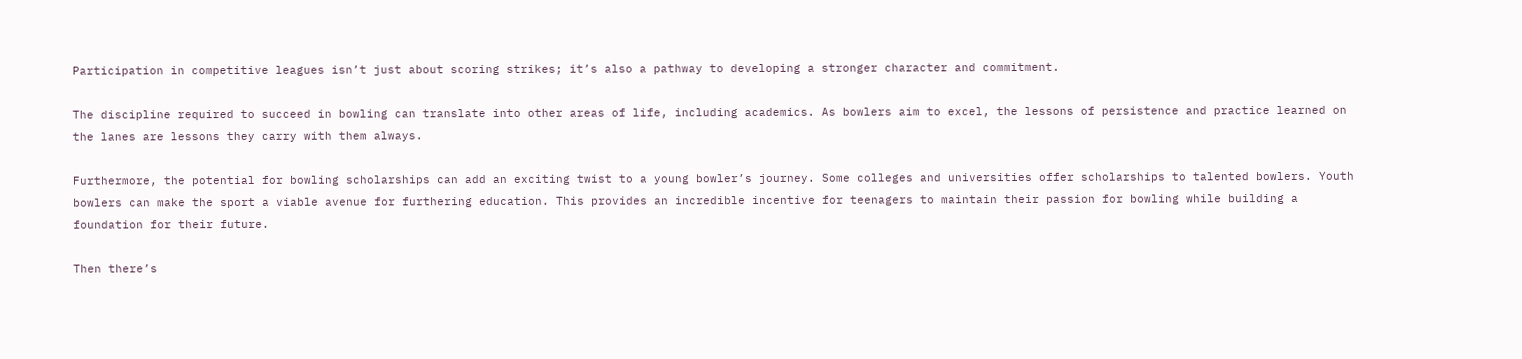Participation in competitive leagues isn’t just about scoring strikes; it’s also a pathway to developing a stronger character and commitment.

The discipline required to succeed in bowling can translate into other areas of life, including academics. As bowlers aim to excel, the lessons of persistence and practice learned on the lanes are lessons they carry with them always.

Furthermore, the potential for bowling scholarships can add an exciting twist to a young bowler’s journey. Some colleges and universities offer scholarships to talented bowlers. Youth bowlers can make the sport a viable avenue for furthering education. This provides an incredible incentive for teenagers to maintain their passion for bowling while building a foundation for their future.

Then there’s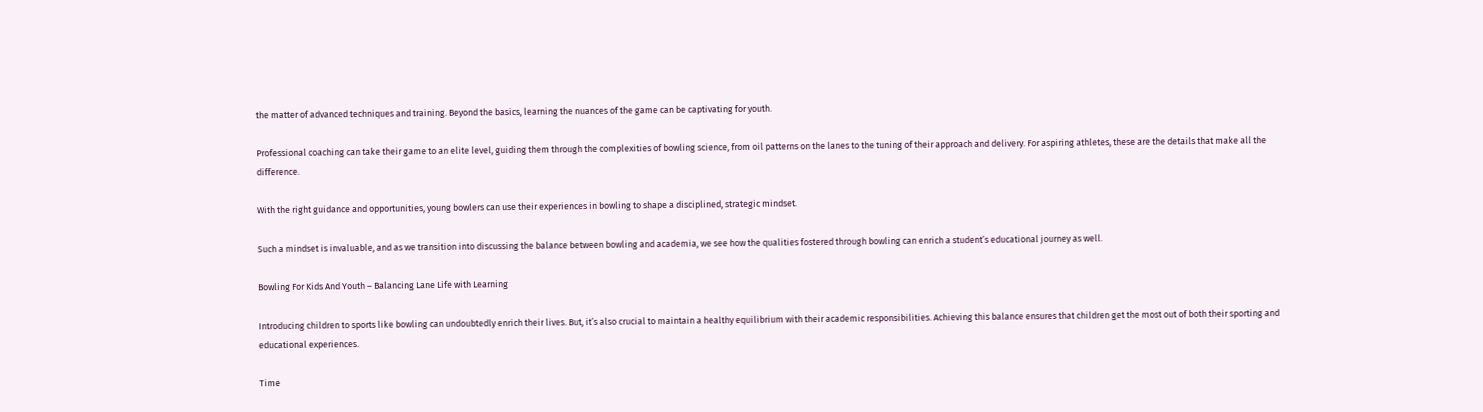the matter of advanced techniques and training. Beyond the basics, learning the nuances of the game can be captivating for youth.

Professional coaching can take their game to an elite level, guiding them through the complexities of bowling science, from oil patterns on the lanes to the tuning of their approach and delivery. For aspiring athletes, these are the details that make all the difference.

With the right guidance and opportunities, young bowlers can use their experiences in bowling to shape a disciplined, strategic mindset.

Such a mindset is invaluable, and as we transition into discussing the balance between bowling and academia, we see how the qualities fostered through bowling can enrich a student’s educational journey as well.

Bowling For Kids And Youth – Balancing Lane Life with Learning

Introducing children to sports like bowling can undoubtedly enrich their lives. But, it’s also crucial to maintain a healthy equilibrium with their academic responsibilities. Achieving this balance ensures that children get the most out of both their sporting and educational experiences.

Time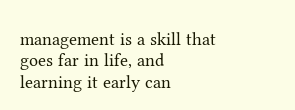management is a skill that goes far in life, and learning it early can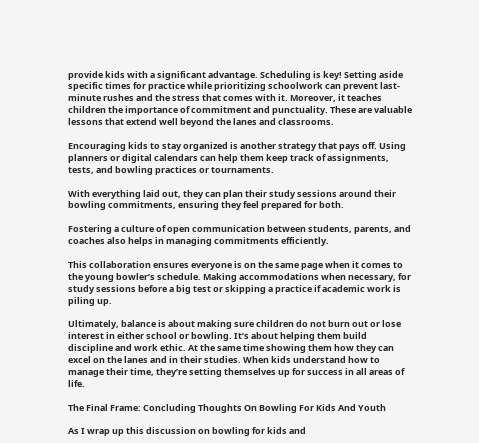provide kids with a significant advantage. Scheduling is key! Setting aside specific times for practice while prioritizing schoolwork can prevent last-minute rushes and the stress that comes with it. Moreover, it teaches children the importance of commitment and punctuality. These are valuable lessons that extend well beyond the lanes and classrooms.

Encouraging kids to stay organized is another strategy that pays off. Using planners or digital calendars can help them keep track of assignments, tests, and bowling practices or tournaments.

With everything laid out, they can plan their study sessions around their bowling commitments, ensuring they feel prepared for both.

Fostering a culture of open communication between students, parents, and coaches also helps in managing commitments efficiently.

This collaboration ensures everyone is on the same page when it comes to the young bowler’s schedule. Making accommodations when necessary, for study sessions before a big test or skipping a practice if academic work is piling up.

Ultimately, balance is about making sure children do not burn out or lose interest in either school or bowling. It’s about helping them build discipline and work ethic. At the same time showing them how they can excel on the lanes and in their studies. When kids understand how to manage their time, they’re setting themselves up for success in all areas of life.

The Final Frame: Concluding Thoughts On Bowling For Kids And Youth

As I wrap up this discussion on bowling for kids and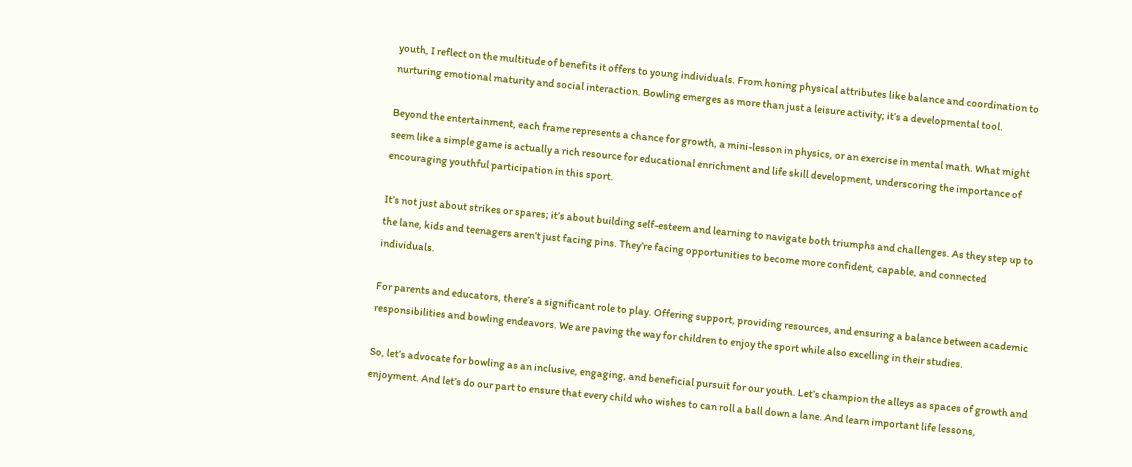youth, I reflect on the multitude of benefits it offers to young individuals. From honing physical attributes like balance and coordination to nurturing emotional maturity and social interaction. Bowling emerges as more than just a leisure activity; it’s a developmental tool.

Beyond the entertainment, each frame represents a chance for growth, a mini-lesson in physics, or an exercise in mental math. What might seem like a simple game is actually a rich resource for educational enrichment and life skill development, underscoring the importance of encouraging youthful participation in this sport.

It’s not just about strikes or spares; it’s about building self-esteem and learning to navigate both triumphs and challenges. As they step up to the lane, kids and teenagers aren’t just facing pins. They’re facing opportunities to become more confident, capable, and connected individuals.

For parents and educators, there’s a significant role to play. Offering support, providing resources, and ensuring a balance between academic responsibilities and bowling endeavors. We are paving the way for children to enjoy the sport while also excelling in their studies.

So, let’s advocate for bowling as an inclusive, engaging, and beneficial pursuit for our youth. Let’s champion the alleys as spaces of growth and enjoyment. And let’s do our part to ensure that every child who wishes to can roll a ball down a lane. And learn important life lessons,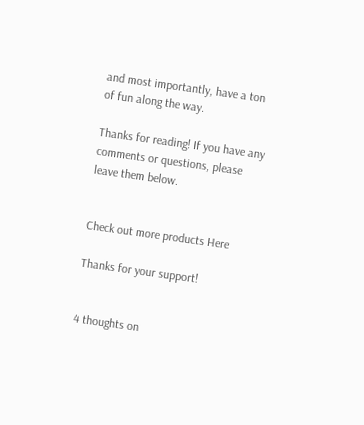and most importantly, have a ton of fun along the way.

Thanks for reading! If you have any comments or questions, please leave them below.


Check out more products Here

Thanks for your support!


4 thoughts on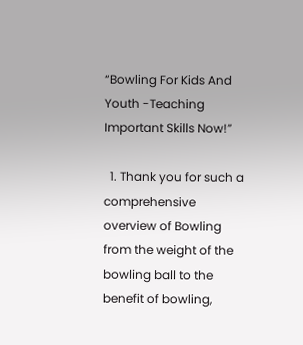“Bowling For Kids And Youth -Teaching Important Skills Now!”

  1. Thank you for such a comprehensive overview of Bowling from the weight of the bowling ball to the benefit of bowling,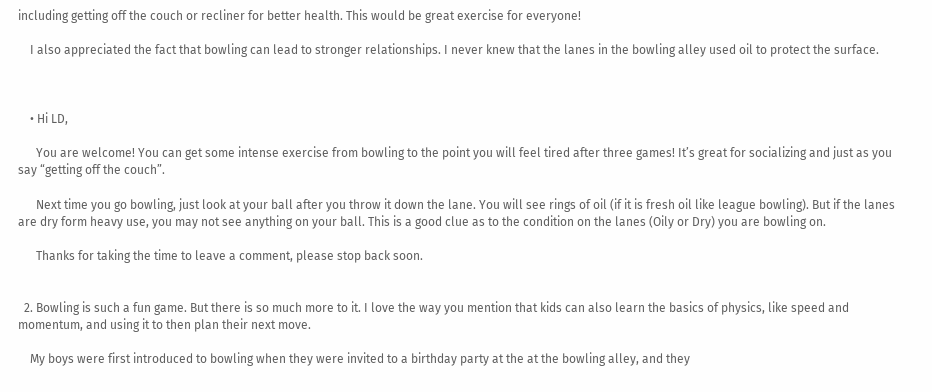including getting off the couch or recliner for better health. This would be great exercise for everyone!

    I also appreciated the fact that bowling can lead to stronger relationships. I never knew that the lanes in the bowling alley used oil to protect the surface.



    • Hi LD,

      You are welcome! You can get some intense exercise from bowling to the point you will feel tired after three games! It’s great for socializing and just as you say “getting off the couch”.

      Next time you go bowling, just look at your ball after you throw it down the lane. You will see rings of oil (if it is fresh oil like league bowling). But if the lanes are dry form heavy use, you may not see anything on your ball. This is a good clue as to the condition on the lanes (Oily or Dry) you are bowling on.

      Thanks for taking the time to leave a comment, please stop back soon.


  2. Bowling is such a fun game. But there is so much more to it. I love the way you mention that kids can also learn the basics of physics, like speed and momentum, and using it to then plan their next move.

    My boys were first introduced to bowling when they were invited to a birthday party at the at the bowling alley, and they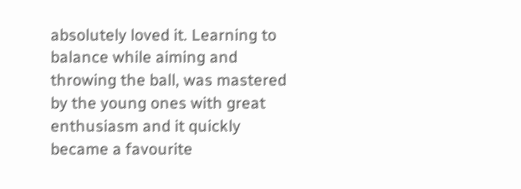absolutely loved it. Learning to balance while aiming and throwing the ball, was mastered by the young ones with great enthusiasm and it quickly became a favourite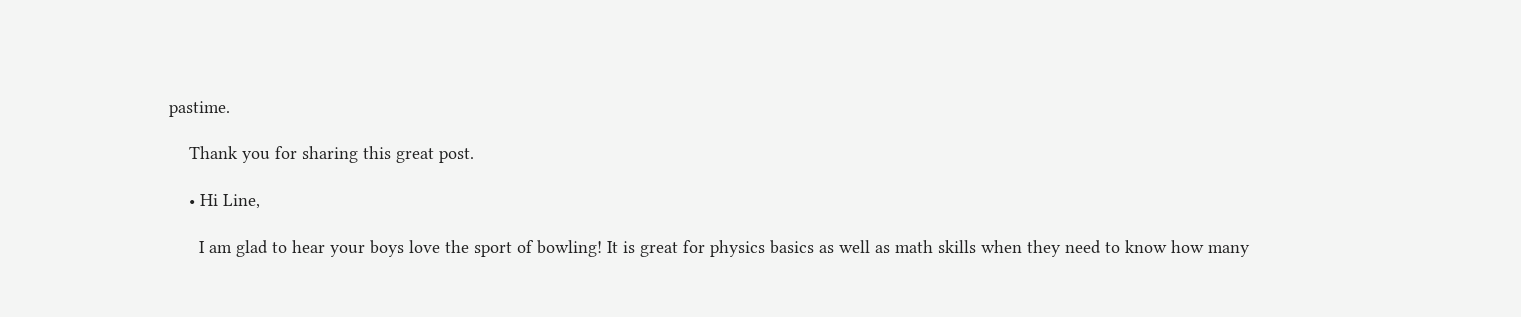pastime.

    Thank you for sharing this great post.

    • Hi Line,

      I am glad to hear your boys love the sport of bowling! It is great for physics basics as well as math skills when they need to know how many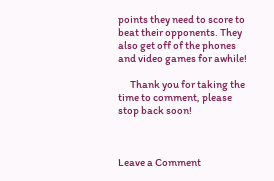points they need to score to beat their opponents. They also get off of the phones and video games for awhile!

      Thank you for taking the time to comment, please stop back soon!



Leave a Comment